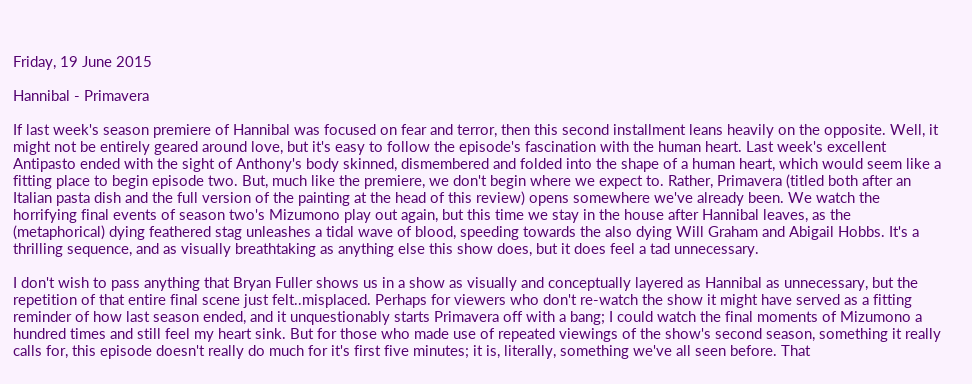Friday, 19 June 2015

Hannibal - Primavera

If last week's season premiere of Hannibal was focused on fear and terror, then this second installment leans heavily on the opposite. Well, it might not be entirely geared around love, but it's easy to follow the episode's fascination with the human heart. Last week's excellent Antipasto ended with the sight of Anthony's body skinned, dismembered and folded into the shape of a human heart, which would seem like a fitting place to begin episode two. But, much like the premiere, we don't begin where we expect to. Rather, Primavera (titled both after an Italian pasta dish and the full version of the painting at the head of this review) opens somewhere we've already been. We watch the horrifying final events of season two's Mizumono play out again, but this time we stay in the house after Hannibal leaves, as the (metaphorical) dying feathered stag unleashes a tidal wave of blood, speeding towards the also dying Will Graham and Abigail Hobbs. It's a thrilling sequence, and as visually breathtaking as anything else this show does, but it does feel a tad unnecessary.

I don't wish to pass anything that Bryan Fuller shows us in a show as visually and conceptually layered as Hannibal as unnecessary, but the repetition of that entire final scene just felt..misplaced. Perhaps for viewers who don't re-watch the show it might have served as a fitting reminder of how last season ended, and it unquestionably starts Primavera off with a bang; I could watch the final moments of Mizumono a hundred times and still feel my heart sink. But for those who made use of repeated viewings of the show's second season, something it really calls for, this episode doesn't really do much for it's first five minutes; it is, literally, something we've all seen before. That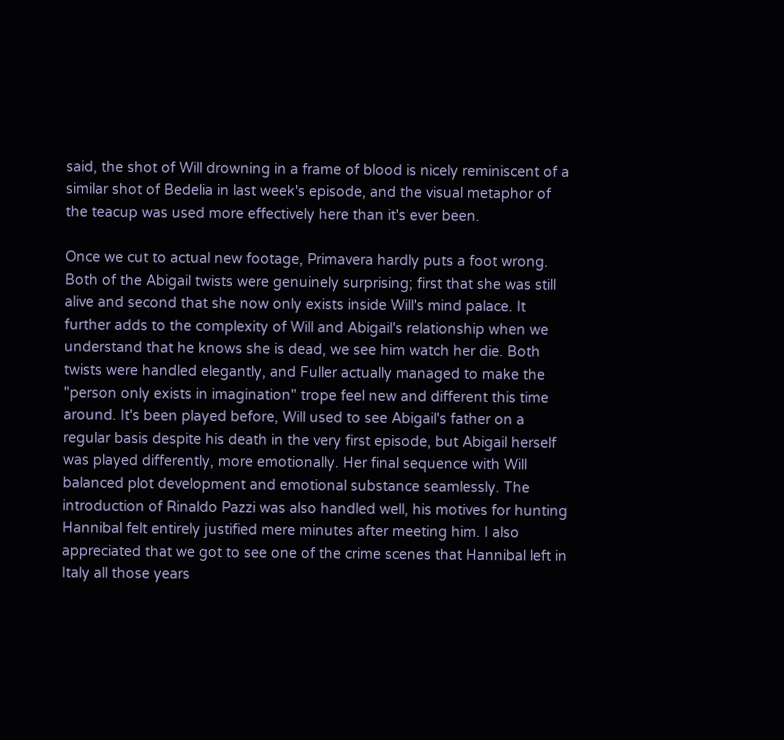said, the shot of Will drowning in a frame of blood is nicely reminiscent of a similar shot of Bedelia in last week's episode, and the visual metaphor of the teacup was used more effectively here than it's ever been.

Once we cut to actual new footage, Primavera hardly puts a foot wrong. Both of the Abigail twists were genuinely surprising; first that she was still alive and second that she now only exists inside Will's mind palace. It further adds to the complexity of Will and Abigail's relationship when we understand that he knows she is dead, we see him watch her die. Both twists were handled elegantly, and Fuller actually managed to make the "person only exists in imagination" trope feel new and different this time around. It's been played before, Will used to see Abigail's father on a regular basis despite his death in the very first episode, but Abigail herself was played differently, more emotionally. Her final sequence with Will balanced plot development and emotional substance seamlessly. The introduction of Rinaldo Pazzi was also handled well, his motives for hunting Hannibal felt entirely justified mere minutes after meeting him. I also appreciated that we got to see one of the crime scenes that Hannibal left in Italy all those years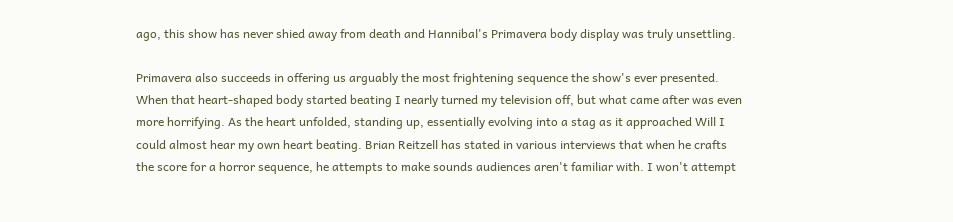ago, this show has never shied away from death and Hannibal's Primavera body display was truly unsettling.

Primavera also succeeds in offering us arguably the most frightening sequence the show's ever presented. When that heart-shaped body started beating I nearly turned my television off, but what came after was even more horrifying. As the heart unfolded, standing up, essentially evolving into a stag as it approached Will I could almost hear my own heart beating. Brian Reitzell has stated in various interviews that when he crafts the score for a horror sequence, he attempts to make sounds audiences aren't familiar with. I won't attempt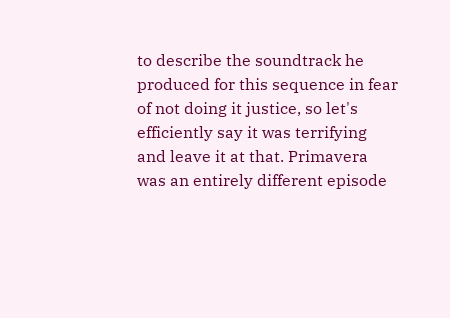to describe the soundtrack he produced for this sequence in fear of not doing it justice, so let's efficiently say it was terrifying and leave it at that. Primavera was an entirely different episode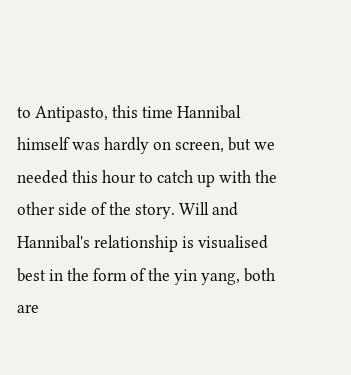to Antipasto, this time Hannibal himself was hardly on screen, but we needed this hour to catch up with the other side of the story. Will and Hannibal's relationship is visualised best in the form of the yin yang, both are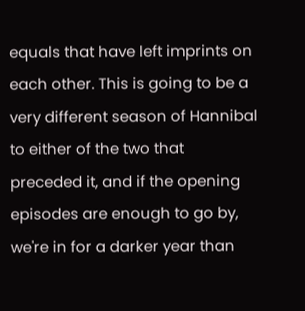equals that have left imprints on each other. This is going to be a very different season of Hannibal to either of the two that preceded it, and if the opening episodes are enough to go by, we're in for a darker year than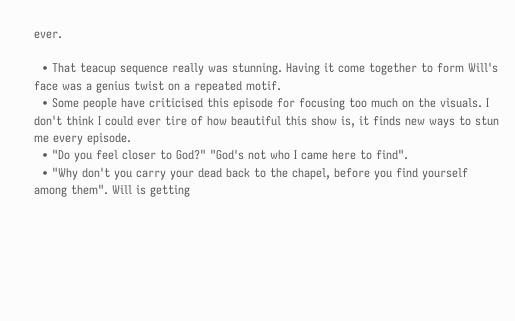ever.

  • That teacup sequence really was stunning. Having it come together to form Will's face was a genius twist on a repeated motif.
  • Some people have criticised this episode for focusing too much on the visuals. I don't think I could ever tire of how beautiful this show is, it finds new ways to stun me every episode.
  • "Do you feel closer to God?" "God's not who I came here to find".
  • "Why don't you carry your dead back to the chapel, before you find yourself among them". Will is getting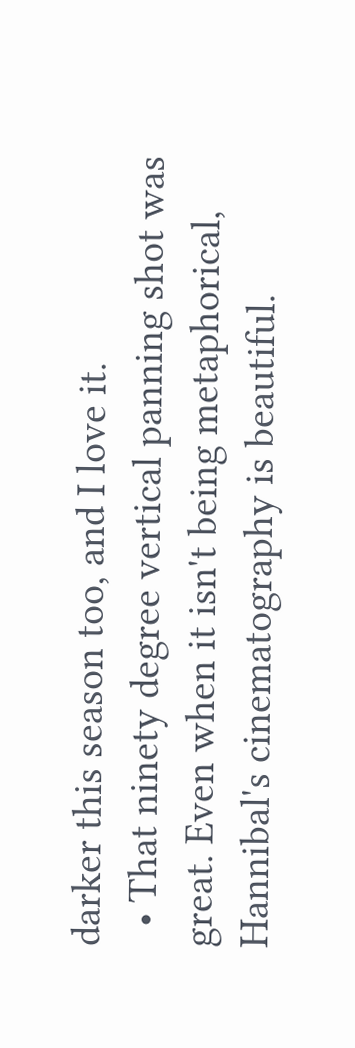darker this season too, and I love it.
  • That ninety degree vertical panning shot was great. Even when it isn't being metaphorical, Hannibal's cinematography is beautiful.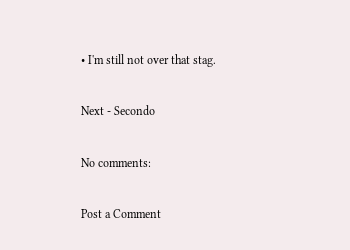• I'm still not over that stag.

Next - Secondo

No comments:

Post a Comment